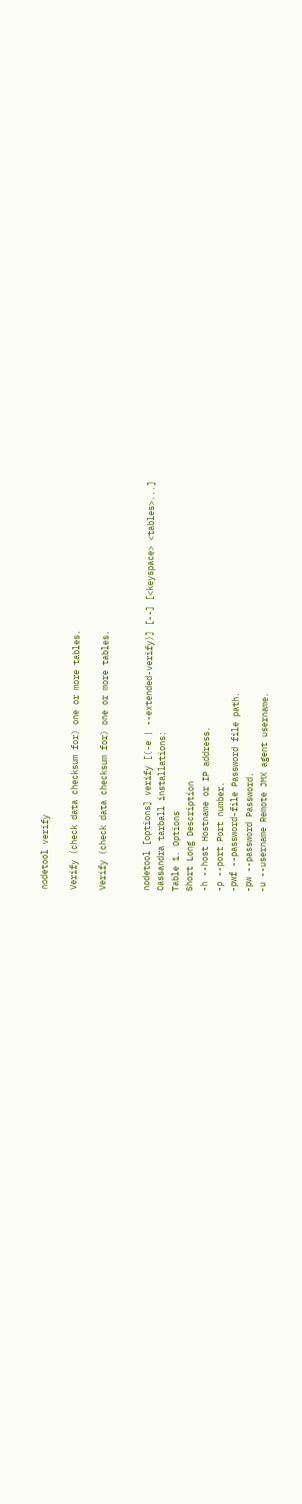nodetool verify

Verify (check data checksum for) one or more tables.

Verify (check data checksum for) one or more tables.


nodetool [options] verify [(-e | --extended-verify)] [--] [<keyspace> <tables>...]
Cassandra tarball installations:
Table 1. Options
Short Long Description
-h --host Hostname or IP address.
-p --port Port number.
-pwf --password-file Password file path.
-pw --password Password.
-u --username Remote JMX agent username.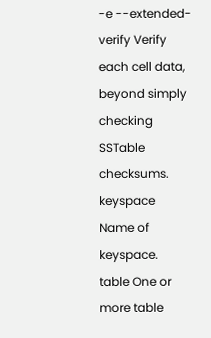-e --extended-verify Verify each cell data, beyond simply checking SSTable checksums.
keyspace Name of keyspace.
table One or more table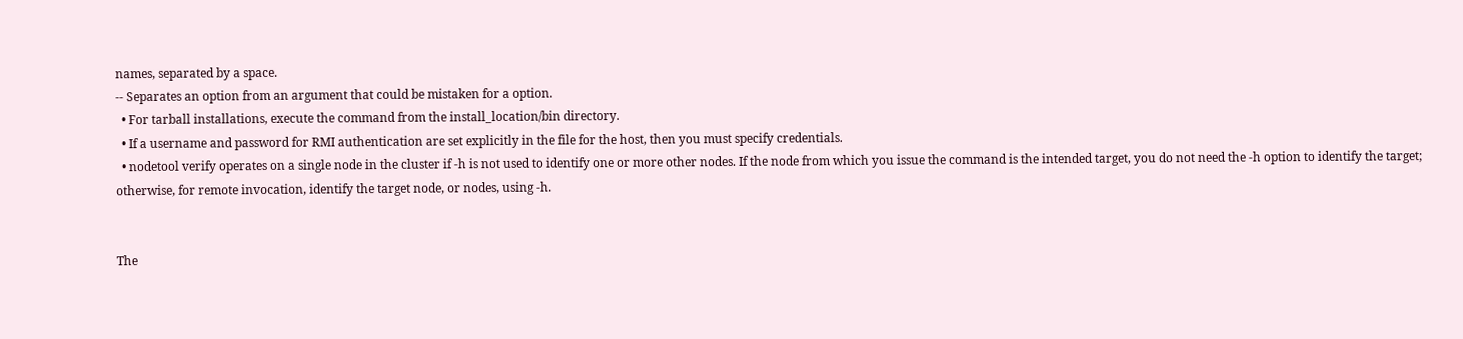names, separated by a space.
-- Separates an option from an argument that could be mistaken for a option.
  • For tarball installations, execute the command from the install_location/bin directory.
  • If a username and password for RMI authentication are set explicitly in the file for the host, then you must specify credentials.
  • nodetool verify operates on a single node in the cluster if -h is not used to identify one or more other nodes. If the node from which you issue the command is the intended target, you do not need the -h option to identify the target; otherwise, for remote invocation, identify the target node, or nodes, using -h.


The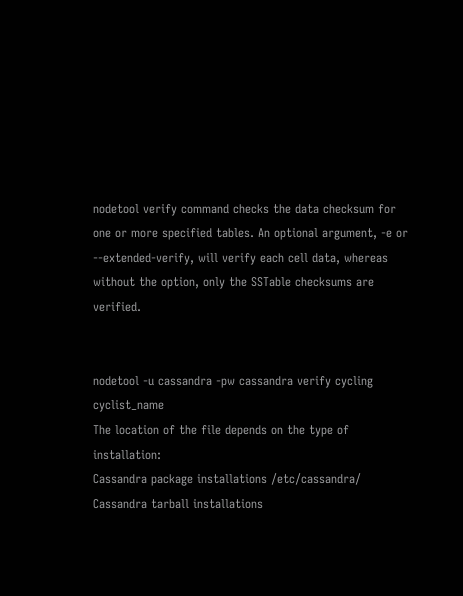nodetool verify command checks the data checksum for one or more specified tables. An optional argument, -e or --extended-verify, will verify each cell data, whereas without the option, only the SSTable checksums are verified.


nodetool -u cassandra -pw cassandra verify cycling cyclist_name
The location of the file depends on the type of installation:
Cassandra package installations /etc/cassandra/
Cassandra tarball installations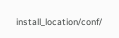install_location/conf/